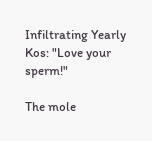Infiltrating Yearly Kos: "Love your sperm!"

The mole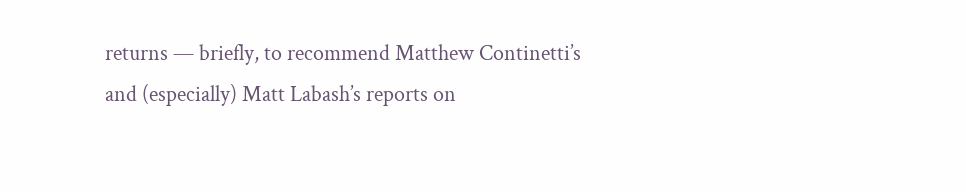returns — briefly, to recommend Matthew Continetti’s and (especially) Matt Labash’s reports on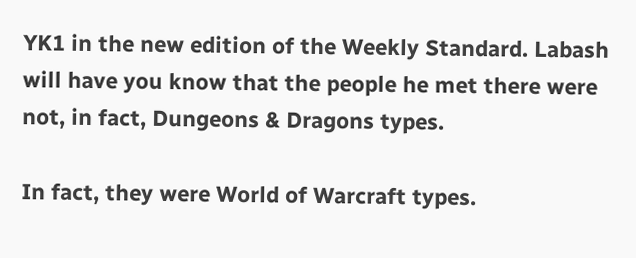YK1 in the new edition of the Weekly Standard. Labash will have you know that the people he met there were not, in fact, Dungeons & Dragons types.

In fact, they were World of Warcraft types.